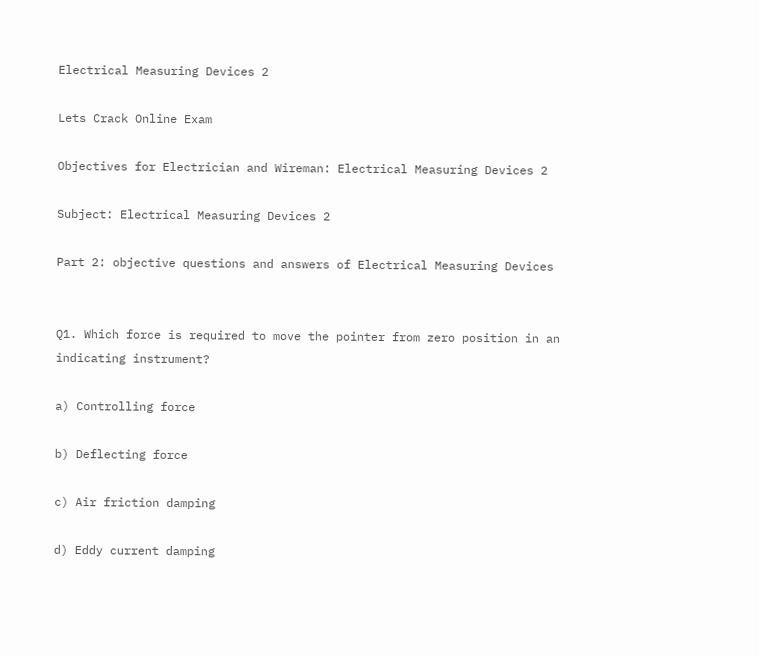Electrical Measuring Devices 2

Lets Crack Online Exam

Objectives for Electrician and Wireman: Electrical Measuring Devices 2

Subject: Electrical Measuring Devices 2

Part 2: objective questions and answers of Electrical Measuring Devices


Q1. Which force is required to move the pointer from zero position in an indicating instrument?

a) Controlling force

b) Deflecting force

c) Air friction damping

d) Eddy current damping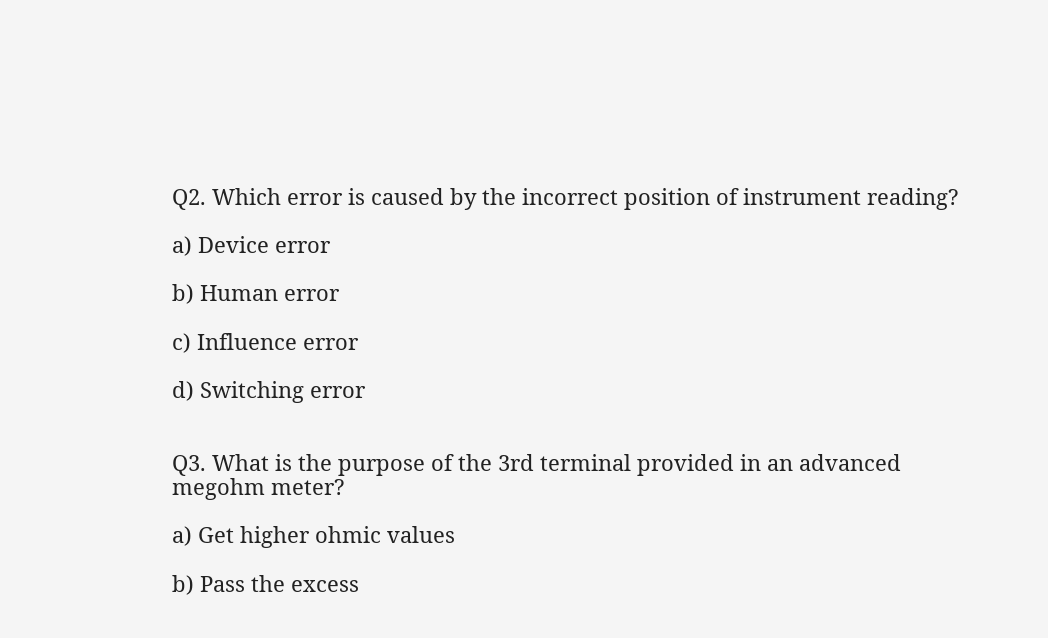Q2. Which error is caused by the incorrect position of instrument reading?

a) Device error

b) Human error

c) Influence error

d) Switching error


Q3. What is the purpose of the 3rd terminal provided in an advanced megohm meter?

a) Get higher ohmic values

b) Pass the excess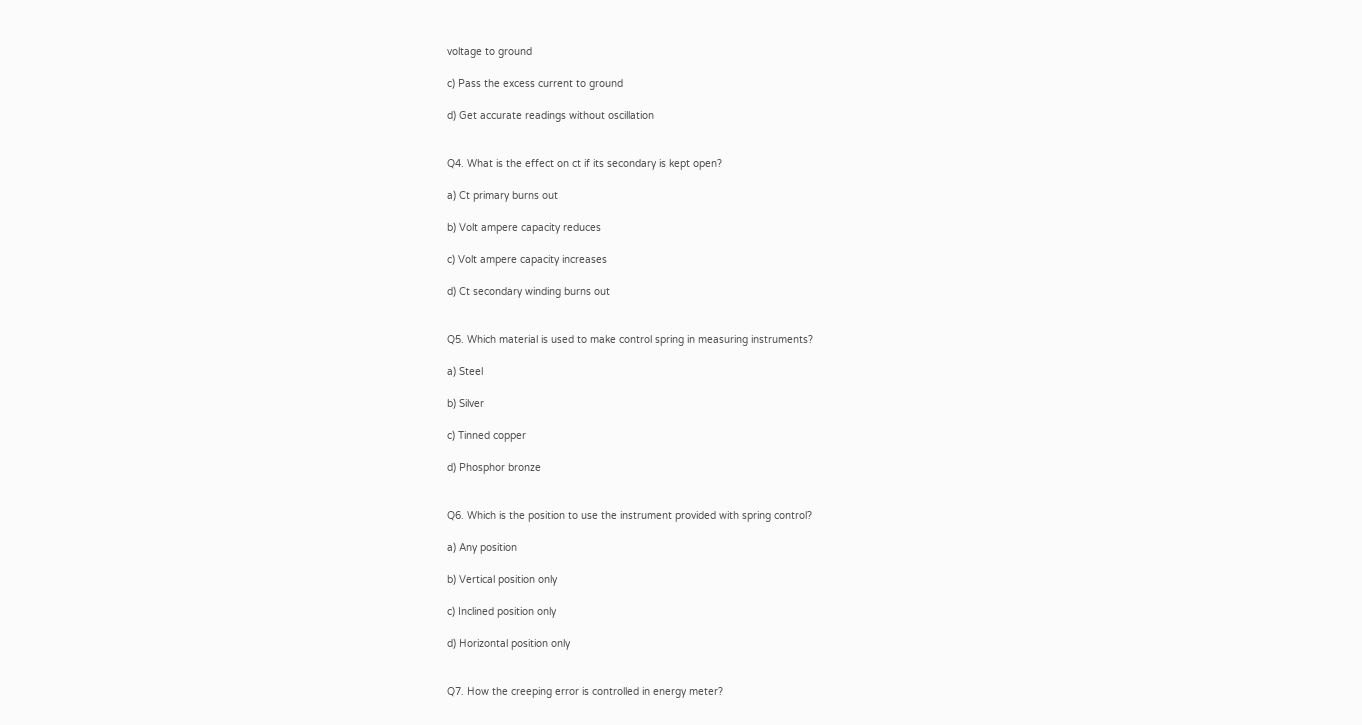voltage to ground

c) Pass the excess current to ground

d) Get accurate readings without oscillation


Q4. What is the effect on ct if its secondary is kept open?

a) Ct primary burns out

b) Volt ampere capacity reduces

c) Volt ampere capacity increases

d) Ct secondary winding burns out


Q5. Which material is used to make control spring in measuring instruments?

a) Steel

b) Silver

c) Tinned copper

d) Phosphor bronze


Q6. Which is the position to use the instrument provided with spring control?

a) Any position

b) Vertical position only

c) Inclined position only

d) Horizontal position only


Q7. How the creeping error is controlled in energy meter?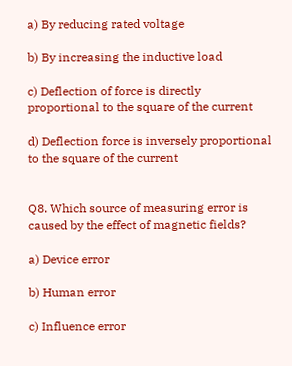a) By reducing rated voltage

b) By increasing the inductive load

c) Deflection of force is directly proportional to the square of the current

d) Deflection force is inversely proportional to the square of the current


Q8. Which source of measuring error is caused by the effect of magnetic fields?

a) Device error

b) Human error

c) Influence error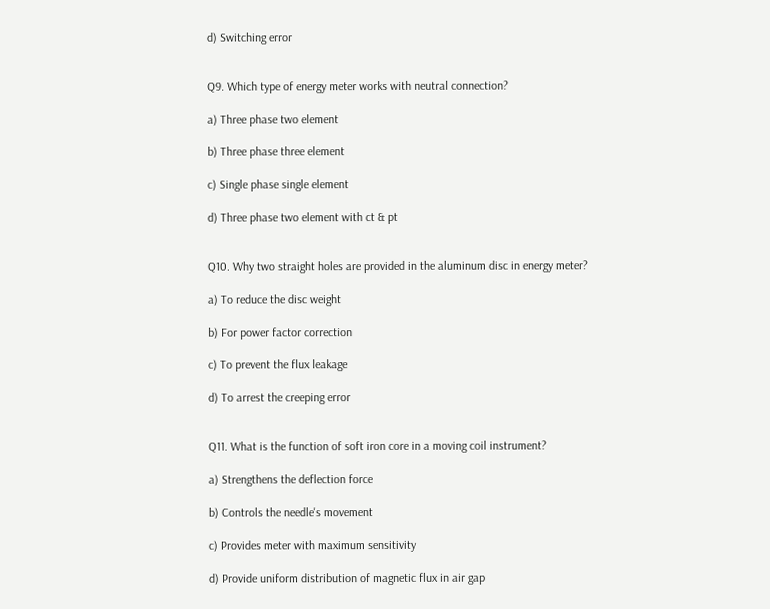d) Switching error


Q9. Which type of energy meter works with neutral connection?

a) Three phase two element

b) Three phase three element

c) Single phase single element

d) Three phase two element with ct & pt


Q10. Why two straight holes are provided in the aluminum disc in energy meter?

a) To reduce the disc weight

b) For power factor correction

c) To prevent the flux leakage

d) To arrest the creeping error


Q11. What is the function of soft iron core in a moving coil instrument?

a) Strengthens the deflection force

b) Controls the needle's movement

c) Provides meter with maximum sensitivity

d) Provide uniform distribution of magnetic flux in air gap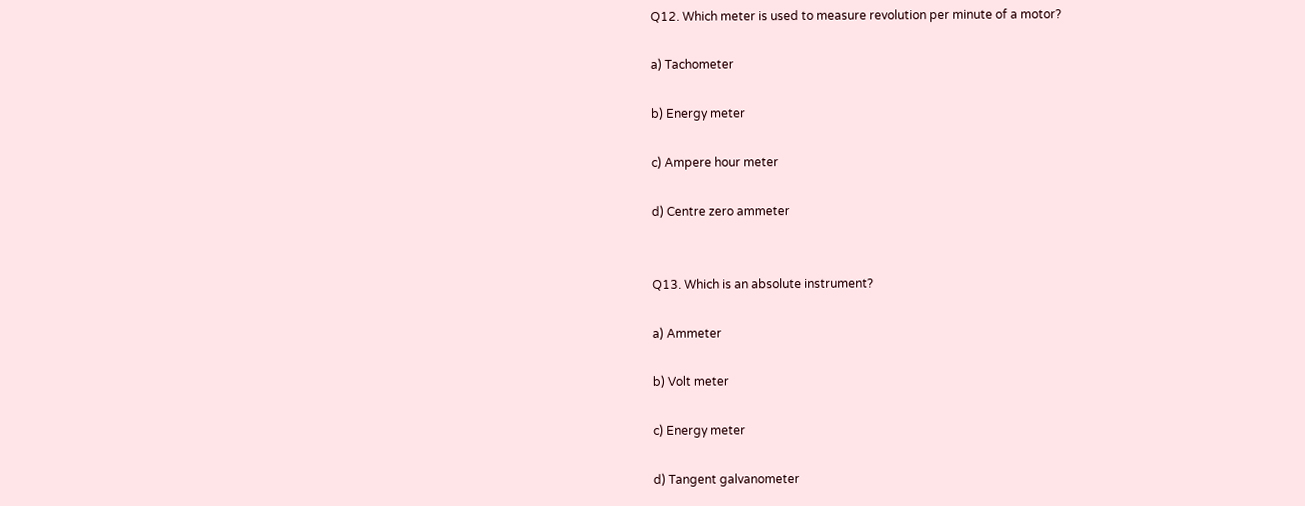Q12. Which meter is used to measure revolution per minute of a motor?

a) Tachometer

b) Energy meter

c) Ampere hour meter

d) Centre zero ammeter


Q13. Which is an absolute instrument?

a) Ammeter

b) Volt meter

c) Energy meter

d) Tangent galvanometer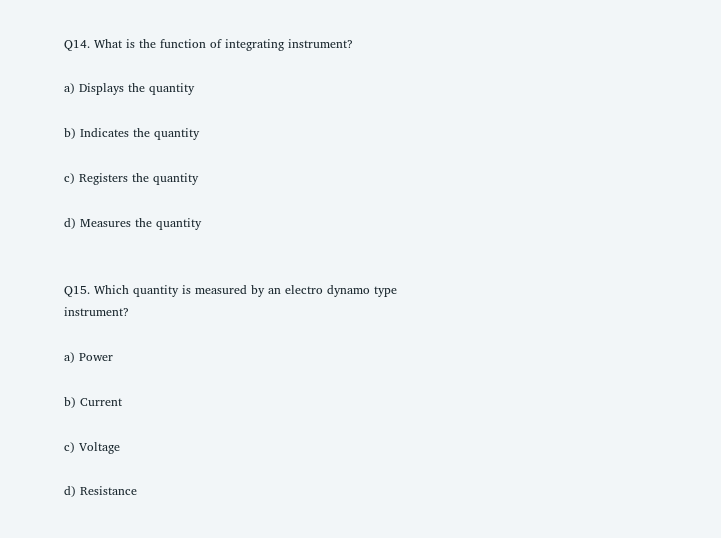Q14. What is the function of integrating instrument?

a) Displays the quantity

b) Indicates the quantity

c) Registers the quantity

d) Measures the quantity


Q15. Which quantity is measured by an electro dynamo type instrument?

a) Power

b) Current

c) Voltage

d) Resistance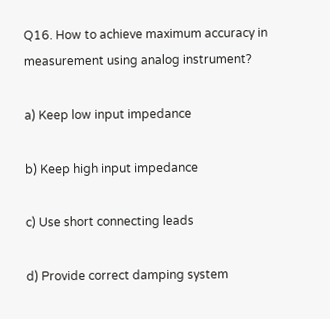Q16. How to achieve maximum accuracy in measurement using analog instrument?

a) Keep low input impedance

b) Keep high input impedance

c) Use short connecting leads

d) Provide correct damping system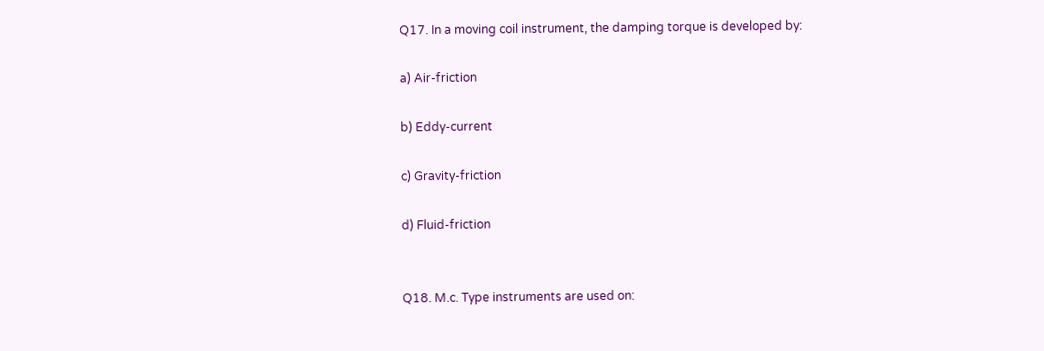Q17. In a moving coil instrument, the damping torque is developed by:

a) Air-friction

b) Eddy-current

c) Gravity-friction

d) Fluid-friction


Q18. M.c. Type instruments are used on: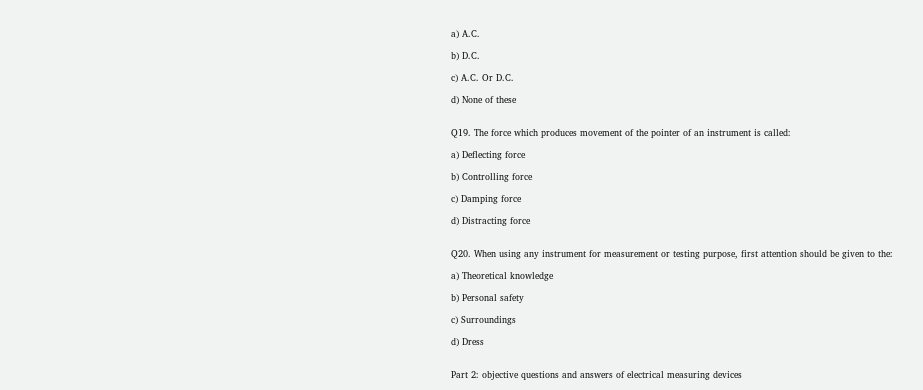a) A.C.

b) D.C.

c) A.C. Or D.C.

d) None of these


Q19. The force which produces movement of the pointer of an instrument is called:

a) Deflecting force

b) Controlling force

c) Damping force

d) Distracting force


Q20. When using any instrument for measurement or testing purpose, first attention should be given to the:

a) Theoretical knowledge

b) Personal safety

c) Surroundings

d) Dress


Part 2: objective questions and answers of electrical measuring devices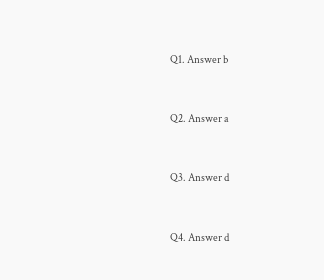Q1. Answer b


Q2. Answer a


Q3. Answer d


Q4. Answer d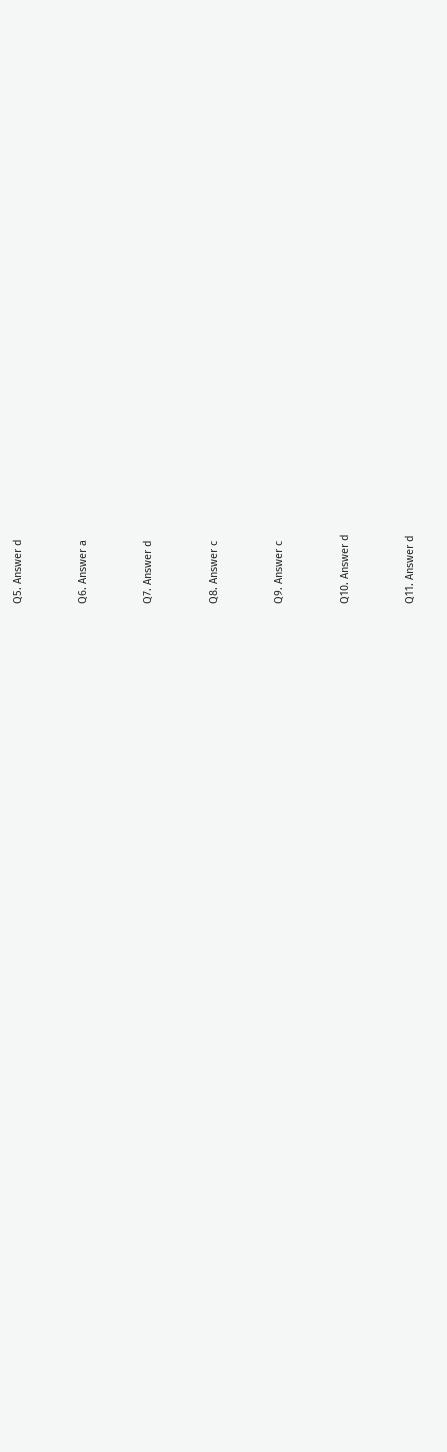Q5. Answer d


Q6. Answer a


Q7. Answer d


Q8. Answer c


Q9. Answer c


Q10. Answer d


Q11. Answer d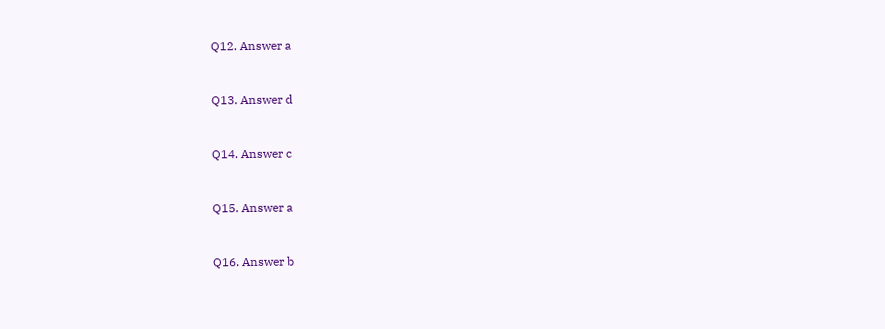Q12. Answer a


Q13. Answer d


Q14. Answer c


Q15. Answer a


Q16. Answer b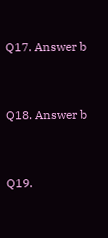Q17. Answer b


Q18. Answer b


Q19.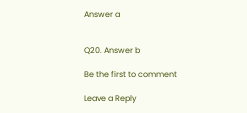Answer a


Q20. Answer b

Be the first to comment

Leave a Reply